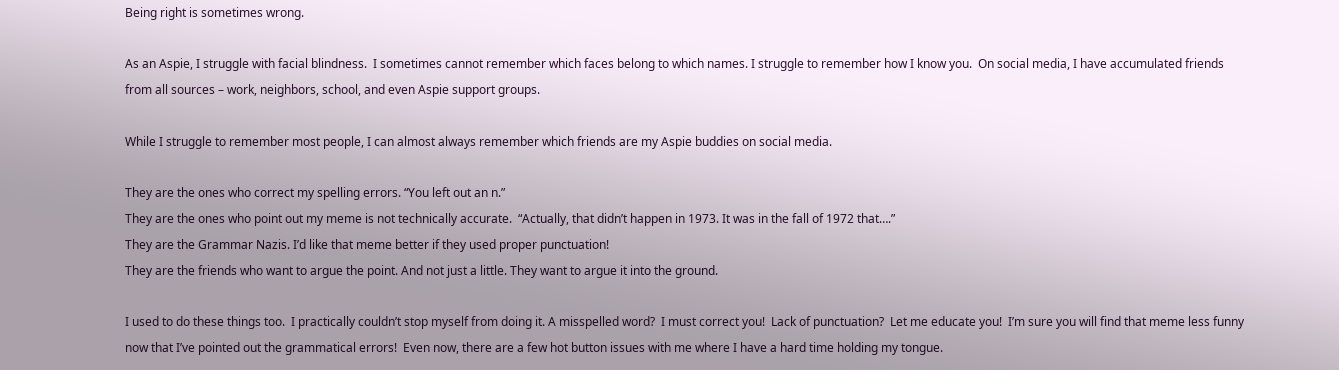Being right is sometimes wrong.

As an Aspie, I struggle with facial blindness.  I sometimes cannot remember which faces belong to which names. I struggle to remember how I know you.  On social media, I have accumulated friends from all sources – work, neighbors, school, and even Aspie support groups.

While I struggle to remember most people, I can almost always remember which friends are my Aspie buddies on social media.

They are the ones who correct my spelling errors. “You left out an n.”
They are the ones who point out my meme is not technically accurate.  “Actually, that didn’t happen in 1973. It was in the fall of 1972 that….”
They are the Grammar Nazis. I’d like that meme better if they used proper punctuation!
They are the friends who want to argue the point. And not just a little. They want to argue it into the ground.

I used to do these things too.  I practically couldn’t stop myself from doing it. A misspelled word?  I must correct you!  Lack of punctuation?  Let me educate you!  I’m sure you will find that meme less funny now that I’ve pointed out the grammatical errors!  Even now, there are a few hot button issues with me where I have a hard time holding my tongue.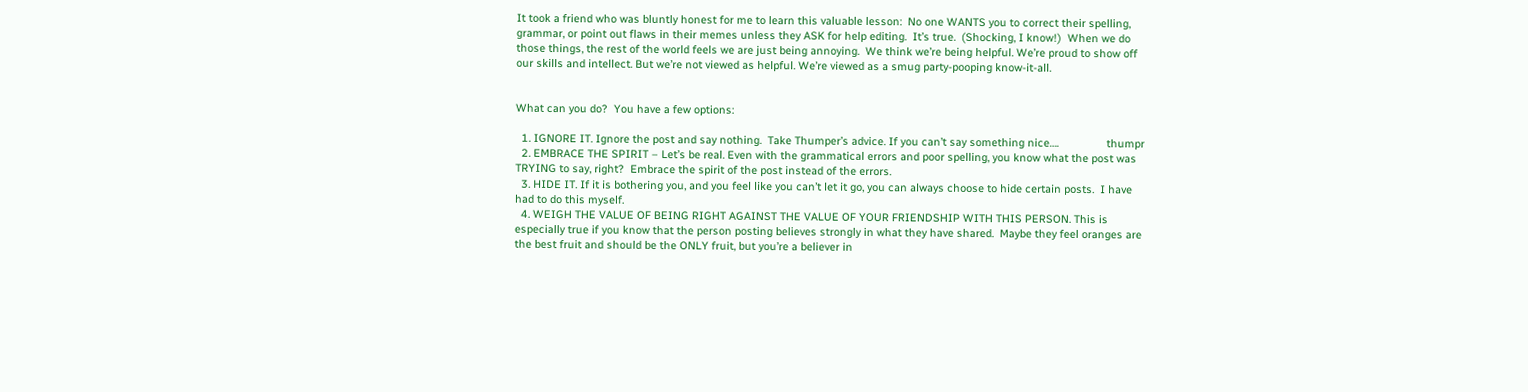It took a friend who was bluntly honest for me to learn this valuable lesson:  No one WANTS you to correct their spelling, grammar, or point out flaws in their memes unless they ASK for help editing.  It’s true.  (Shocking, I know!)  When we do those things, the rest of the world feels we are just being annoying.  We think we’re being helpful. We’re proud to show off our skills and intellect. But we’re not viewed as helpful. We’re viewed as a smug party-pooping know-it-all.


What can you do?  You have a few options:

  1. IGNORE IT. Ignore the post and say nothing.  Take Thumper’s advice. If you can’t say something nice….                thumpr
  2. EMBRACE THE SPIRIT – Let’s be real. Even with the grammatical errors and poor spelling, you know what the post was TRYING to say, right?  Embrace the spirit of the post instead of the errors.
  3. HIDE IT. If it is bothering you, and you feel like you can’t let it go, you can always choose to hide certain posts.  I have had to do this myself.
  4. WEIGH THE VALUE OF BEING RIGHT AGAINST THE VALUE OF YOUR FRIENDSHIP WITH THIS PERSON. This is especially true if you know that the person posting believes strongly in what they have shared.  Maybe they feel oranges are the best fruit and should be the ONLY fruit, but you’re a believer in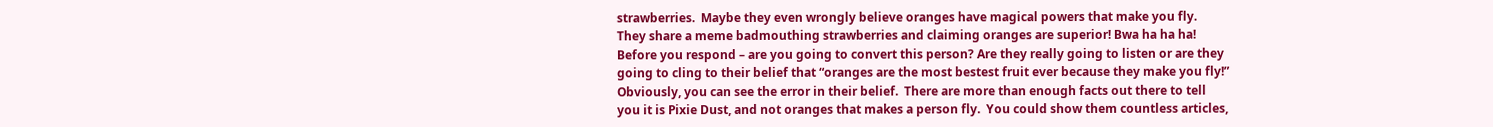strawberries.  Maybe they even wrongly believe oranges have magical powers that make you fly.  They share a meme badmouthing strawberries and claiming oranges are superior! Bwa ha ha ha!  Before you respond – are you going to convert this person? Are they really going to listen or are they going to cling to their belief that “oranges are the most bestest fruit ever because they make you fly!”  Obviously, you can see the error in their belief.  There are more than enough facts out there to tell you it is Pixie Dust, and not oranges that makes a person fly.  You could show them countless articles,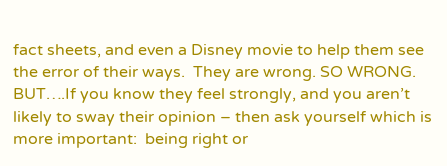fact sheets, and even a Disney movie to help them see the error of their ways.  They are wrong. SO WRONG.   BUT….If you know they feel strongly, and you aren’t likely to sway their opinion – then ask yourself which is more important:  being right or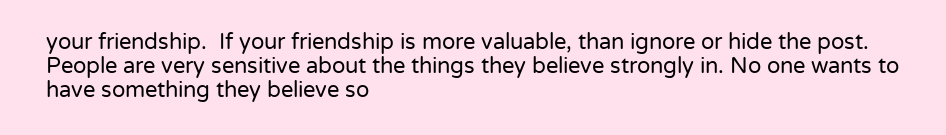your friendship.  If your friendship is more valuable, than ignore or hide the post.  People are very sensitive about the things they believe strongly in. No one wants to have something they believe so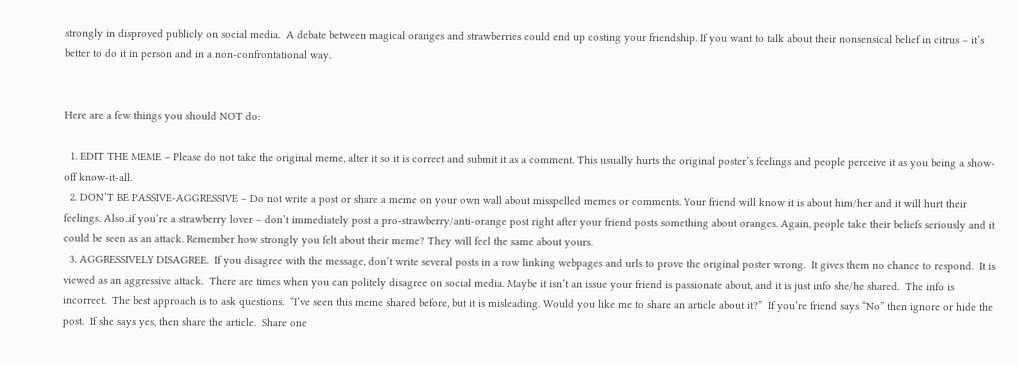strongly in disproved publicly on social media.  A debate between magical oranges and strawberries could end up costing your friendship. If you want to talk about their nonsensical belief in citrus – it’s better to do it in person and in a non-confrontational way.


Here are a few things you should NOT do:

  1. EDIT THE MEME – Please do not take the original meme, alter it so it is correct and submit it as a comment. This usually hurts the original poster’s feelings and people perceive it as you being a show-off know-it-all.
  2. DON’T BE PASSIVE-AGGRESSIVE – Do not write a post or share a meme on your own wall about misspelled memes or comments. Your friend will know it is about him/her and it will hurt their feelings. Also..if you’re a strawberry lover – don’t immediately post a pro-strawberry/anti-orange post right after your friend posts something about oranges. Again, people take their beliefs seriously and it could be seen as an attack. Remember how strongly you felt about their meme? They will feel the same about yours.
  3. AGGRESSIVELY DISAGREE.  If you disagree with the message, don’t write several posts in a row linking webpages and urls to prove the original poster wrong.  It gives them no chance to respond.  It is viewed as an aggressive attack.  There are times when you can politely disagree on social media. Maybe it isn’t an issue your friend is passionate about, and it is just info she/he shared.  The info is incorrect.  The best approach is to ask questions.  “I’ve seen this meme shared before, but it is misleading. Would you like me to share an article about it?”  If you’re friend says “No” then ignore or hide the post.  If she says yes, then share the article.  Share one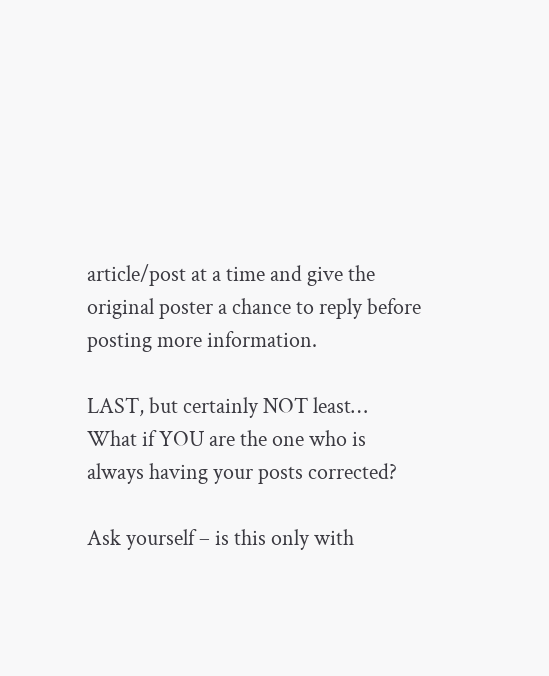article/post at a time and give the original poster a chance to reply before posting more information.

LAST, but certainly NOT least… What if YOU are the one who is always having your posts corrected?

Ask yourself – is this only with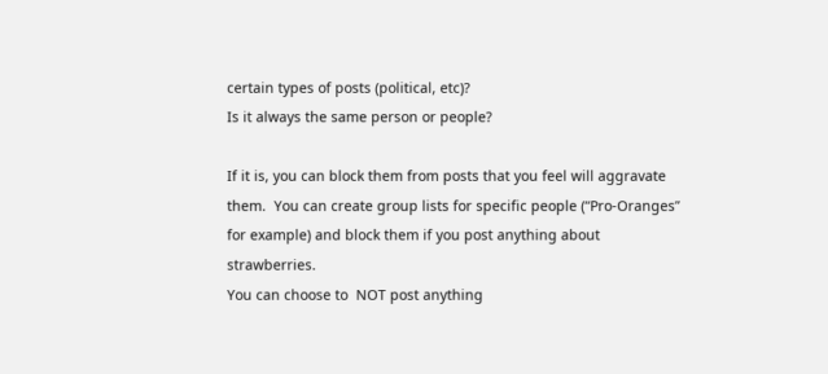certain types of posts (political, etc)?
Is it always the same person or people?

If it is, you can block them from posts that you feel will aggravate them.  You can create group lists for specific people (“Pro-Oranges” for example) and block them if you post anything about strawberries.
You can choose to  NOT post anything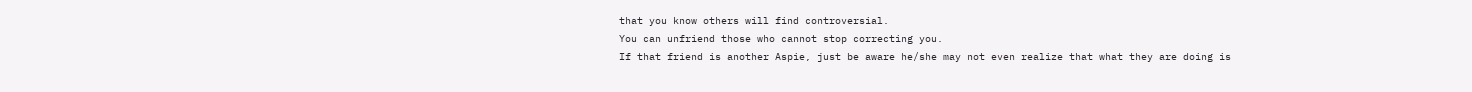that you know others will find controversial.
You can unfriend those who cannot stop correcting you.
If that friend is another Aspie, just be aware he/she may not even realize that what they are doing is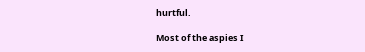hurtful.

Most of the aspies I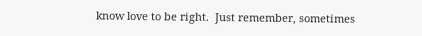know love to be right.  Just remember, sometimes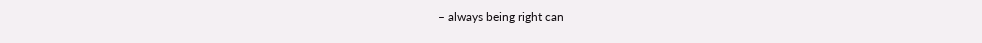– always being right can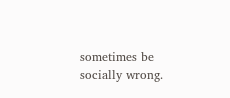sometimes be socially wrong.